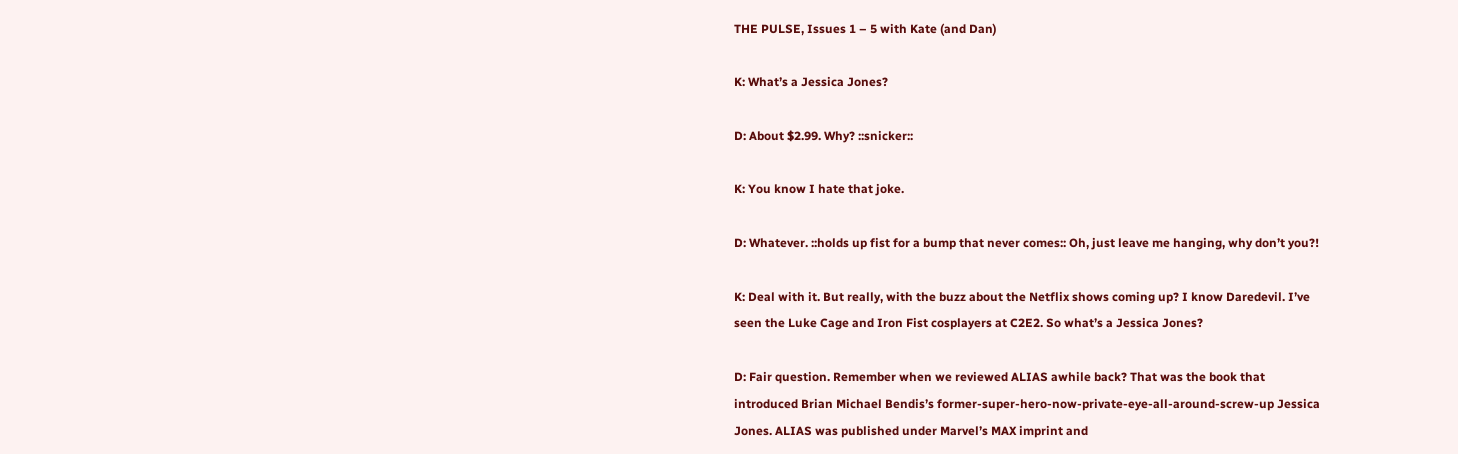THE PULSE, Issues 1 – 5 with Kate (and Dan)

K: What’s a Jessica Jones?

D: About $2.99. Why? ::snicker::

K: You know I hate that joke.

D: Whatever. ::holds up fist for a bump that never comes:: Oh, just leave me hanging, why don’t you?!

K: Deal with it. But really, with the buzz about the Netflix shows coming up? I know Daredevil. I’ve seen the Luke Cage and Iron Fist cosplayers at C2E2. So what’s a Jessica Jones?

D: Fair question. Remember when we reviewed ALIAS awhile back? That was the book that introduced Brian Michael Bendis’s former-super-hero-now-private-eye-all-around-screw-up Jessica Jones. ALIAS was published under Marvel’s MAX imprint and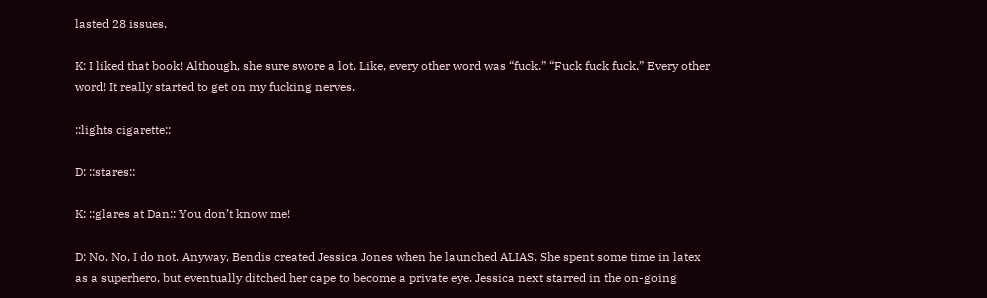lasted 28 issues.

K: I liked that book! Although, she sure swore a lot. Like, every other word was “fuck.” “Fuck fuck fuck.” Every other word! It really started to get on my fucking nerves.

::lights cigarette::

D: ::stares::

K: ::glares at Dan:: You don’t know me!

D: No. No, I do not. Anyway, Bendis created Jessica Jones when he launched ALIAS. She spent some time in latex as a superhero, but eventually ditched her cape to become a private eye. Jessica next starred in the on-going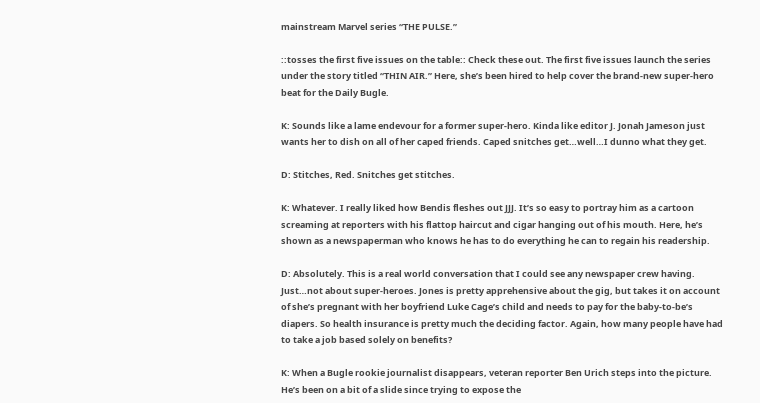mainstream Marvel series “THE PULSE.”

::tosses the first five issues on the table:: Check these out. The first five issues launch the series under the story titled “THIN AIR.” Here, she’s been hired to help cover the brand-new super-hero beat for the Daily Bugle.

K: Sounds like a lame endevour for a former super-hero. Kinda like editor J. Jonah Jameson just wants her to dish on all of her caped friends. Caped snitches get…well…I dunno what they get.

D: Stitches, Red. Snitches get stitches.

K: Whatever. I really liked how Bendis fleshes out JJJ. It’s so easy to portray him as a cartoon screaming at reporters with his flattop haircut and cigar hanging out of his mouth. Here, he’s shown as a newspaperman who knows he has to do everything he can to regain his readership.

D: Absolutely. This is a real world conversation that I could see any newspaper crew having. Just…not about super-heroes. Jones is pretty apprehensive about the gig, but takes it on account of she’s pregnant with her boyfriend Luke Cage’s child and needs to pay for the baby-to-be’s diapers. So health insurance is pretty much the deciding factor. Again, how many people have had to take a job based solely on benefits?

K: When a Bugle rookie journalist disappears, veteran reporter Ben Urich steps into the picture. He’s been on a bit of a slide since trying to expose the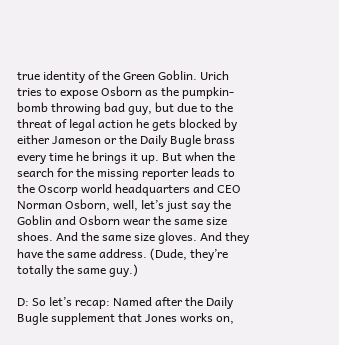true identity of the Green Goblin. Urich tries to expose Osborn as the pumpkin-bomb throwing bad guy, but due to the threat of legal action he gets blocked by either Jameson or the Daily Bugle brass every time he brings it up. But when the search for the missing reporter leads to the Oscorp world headquarters and CEO Norman Osborn, well, let’s just say the Goblin and Osborn wear the same size shoes. And the same size gloves. And they have the same address. (Dude, they’re totally the same guy.)

D: So let’s recap: Named after the Daily Bugle supplement that Jones works on,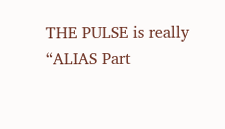THE PULSE is really “ALIAS Part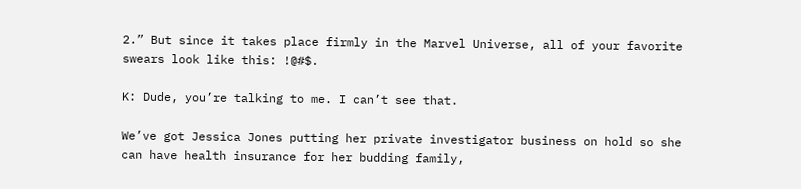2.” But since it takes place firmly in the Marvel Universe, all of your favorite swears look like this: !@#$.

K: Dude, you’re talking to me. I can’t see that.

We’ve got Jessica Jones putting her private investigator business on hold so she can have health insurance for her budding family,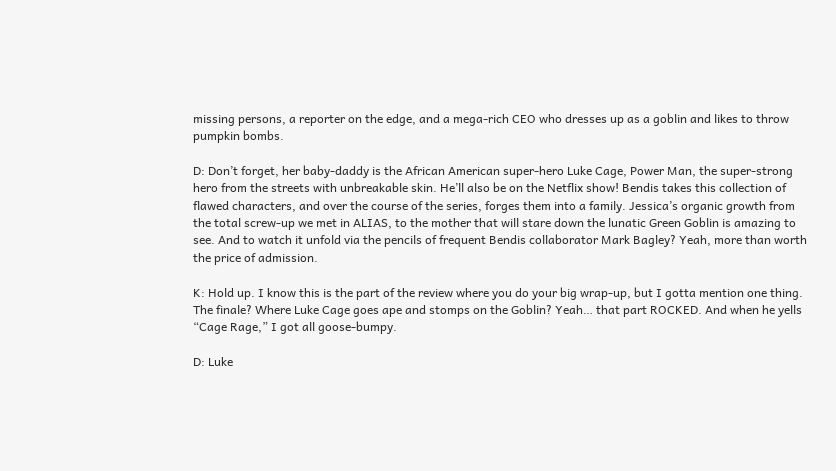missing persons, a reporter on the edge, and a mega-rich CEO who dresses up as a goblin and likes to throw pumpkin bombs.

D: Don’t forget, her baby-daddy is the African American super-hero Luke Cage, Power Man, the super-strong hero from the streets with unbreakable skin. He’ll also be on the Netflix show! Bendis takes this collection of flawed characters, and over the course of the series, forges them into a family. Jessica’s organic growth from the total screw-up we met in ALIAS, to the mother that will stare down the lunatic Green Goblin is amazing to see. And to watch it unfold via the pencils of frequent Bendis collaborator Mark Bagley? Yeah, more than worth the price of admission.

K: Hold up. I know this is the part of the review where you do your big wrap-up, but I gotta mention one thing. The finale? Where Luke Cage goes ape and stomps on the Goblin? Yeah… that part ROCKED. And when he yells “Cage Rage,” I got all goose-bumpy.

D: Luke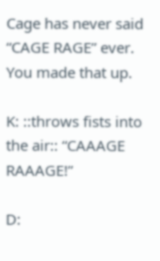Cage has never said “CAGE RAGE” ever. You made that up.

K: ::throws fists into the air:: “CAAAGE RAAAGE!”

D: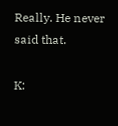Really. He never said that.

K: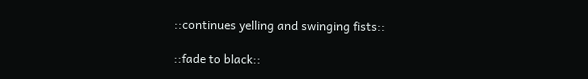::continues yelling and swinging fists::

::fade to black::